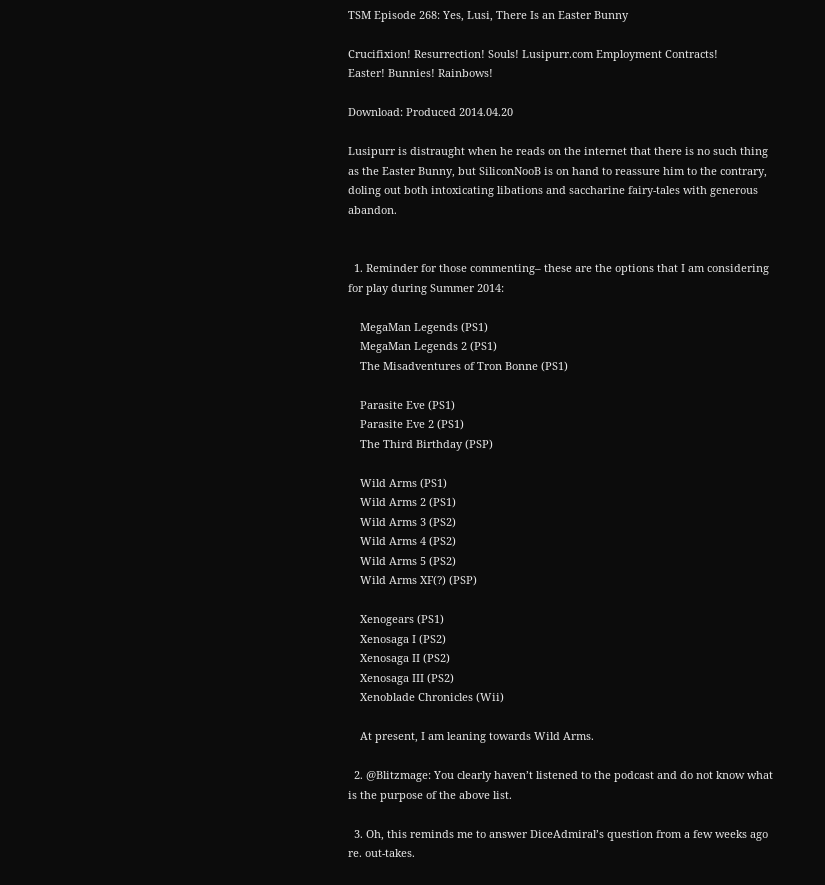TSM Episode 268: Yes, Lusi, There Is an Easter Bunny

Crucifixion! Resurrection! Souls! Lusipurr.com Employment Contracts!
Easter! Bunnies! Rainbows!

Download: Produced 2014.04.20

Lusipurr is distraught when he reads on the internet that there is no such thing as the Easter Bunny, but SiliconNooB is on hand to reassure him to the contrary, doling out both intoxicating libations and saccharine fairy-tales with generous abandon.


  1. Reminder for those commenting– these are the options that I am considering for play during Summer 2014:

    MegaMan Legends (PS1)
    MegaMan Legends 2 (PS1)
    The Misadventures of Tron Bonne (PS1)

    Parasite Eve (PS1)
    Parasite Eve 2 (PS1)
    The Third Birthday (PSP)

    Wild Arms (PS1)
    Wild Arms 2 (PS1)
    Wild Arms 3 (PS2)
    Wild Arms 4 (PS2)
    Wild Arms 5 (PS2)
    Wild Arms XF(?) (PSP)

    Xenogears (PS1)
    Xenosaga I (PS2)
    Xenosaga II (PS2)
    Xenosaga III (PS2)
    Xenoblade Chronicles (Wii)

    At present, I am leaning towards Wild Arms.

  2. @Blitzmage: You clearly haven’t listened to the podcast and do not know what is the purpose of the above list.

  3. Oh, this reminds me to answer DiceAdmiral’s question from a few weeks ago re. out-takes.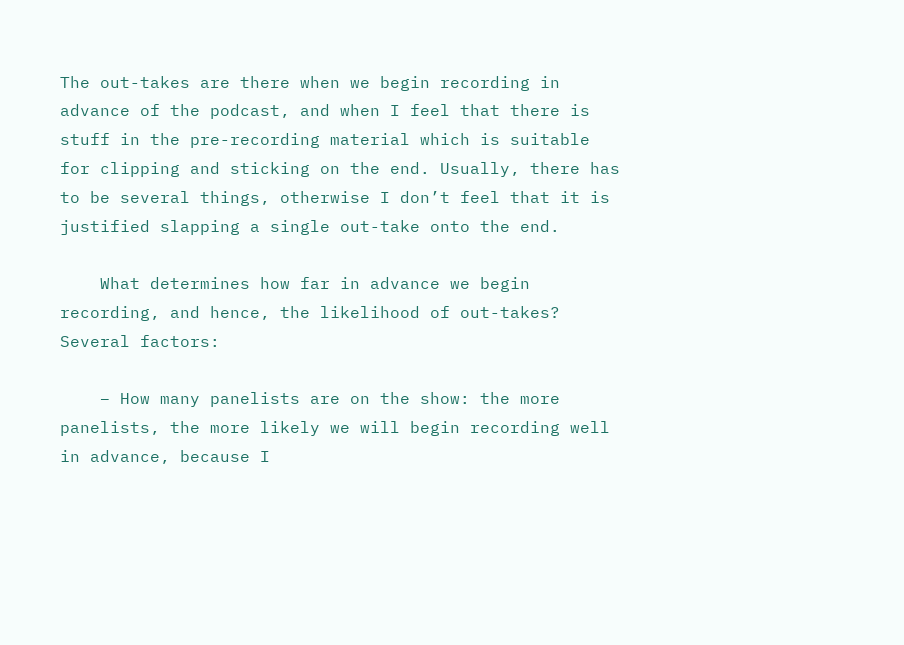The out-takes are there when we begin recording in advance of the podcast, and when I feel that there is stuff in the pre-recording material which is suitable for clipping and sticking on the end. Usually, there has to be several things, otherwise I don’t feel that it is justified slapping a single out-take onto the end.

    What determines how far in advance we begin recording, and hence, the likelihood of out-takes? Several factors:

    – How many panelists are on the show: the more panelists, the more likely we will begin recording well in advance, because I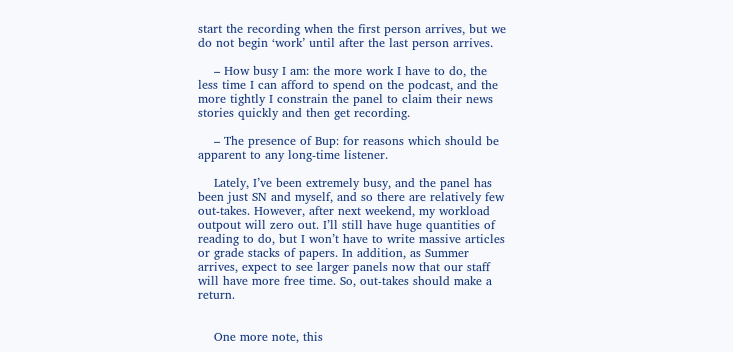start the recording when the first person arrives, but we do not begin ‘work’ until after the last person arrives.

    – How busy I am: the more work I have to do, the less time I can afford to spend on the podcast, and the more tightly I constrain the panel to claim their news stories quickly and then get recording.

    – The presence of Bup: for reasons which should be apparent to any long-time listener.

    Lately, I’ve been extremely busy, and the panel has been just SN and myself, and so there are relatively few out-takes. However, after next weekend, my workload outpout will zero out. I’ll still have huge quantities of reading to do, but I won’t have to write massive articles or grade stacks of papers. In addition, as Summer arrives, expect to see larger panels now that our staff will have more free time. So, out-takes should make a return.


    One more note, this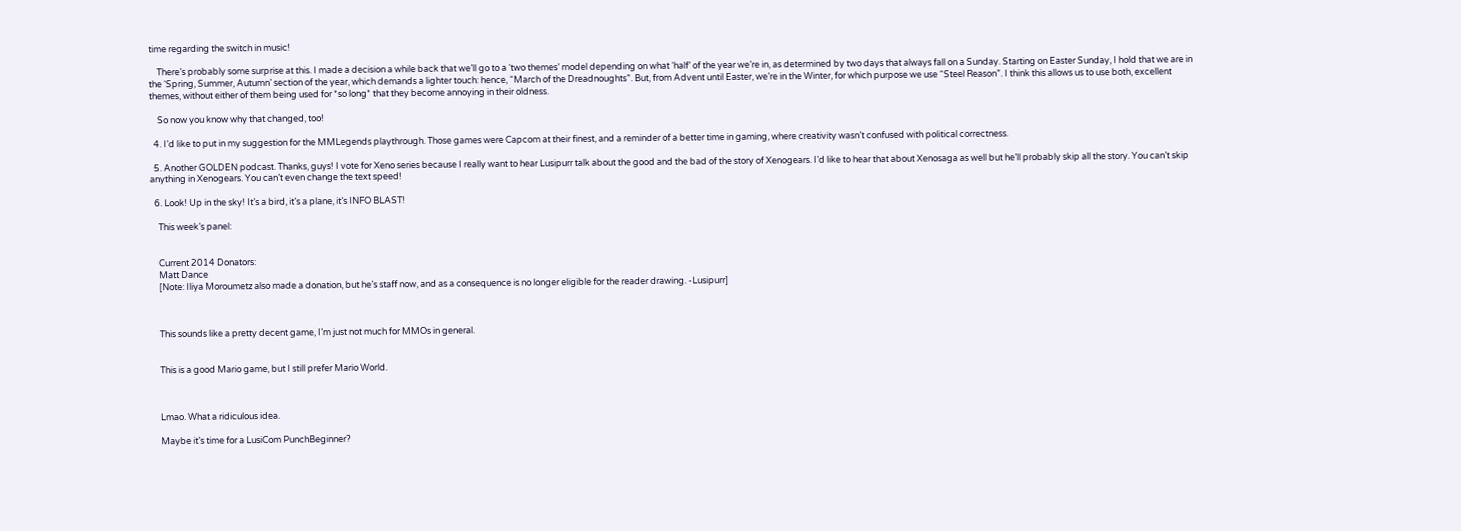time regarding the switch in music!

    There’s probably some surprise at this. I made a decision a while back that we’ll go to a ‘two themes’ model depending on what ‘half’ of the year we’re in, as determined by two days that always fall on a Sunday. Starting on Easter Sunday, I hold that we are in the ‘Spring, Summer, Autumn’ section of the year, which demands a lighter touch: hence, “March of the Dreadnoughts”. But, from Advent until Easter, we’re in the Winter, for which purpose we use “Steel Reason”. I think this allows us to use both, excellent themes, without either of them being used for *so long* that they become annoying in their oldness.

    So now you know why that changed, too!

  4. I’d like to put in my suggestion for the MMLegends playthrough. Those games were Capcom at their finest, and a reminder of a better time in gaming, where creativity wasn’t confused with political correctness.

  5. Another GOLDEN podcast. Thanks, guys! I vote for Xeno series because I really want to hear Lusipurr talk about the good and the bad of the story of Xenogears. I’d like to hear that about Xenosaga as well but he’ll probably skip all the story. You can’t skip anything in Xenogears. You can’t even change the text speed!

  6. Look! Up in the sky! It’s a bird, it’s a plane, it’s INFO BLAST!

    This week’s panel:


    Current 2014 Donators:
    Matt Dance
    [Note: Iliya Moroumetz also made a donation, but he’s staff now, and as a consequence is no longer eligible for the reader drawing. -Lusipurr]



    This sounds like a pretty decent game, I’m just not much for MMOs in general.


    This is a good Mario game, but I still prefer Mario World.



    Lmao. What a ridiculous idea.

    Maybe it’s time for a LusiCom PunchBeginner?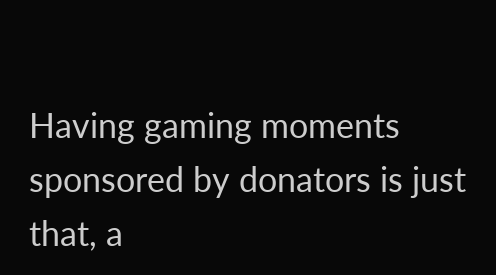Having gaming moments sponsored by donators is just that, a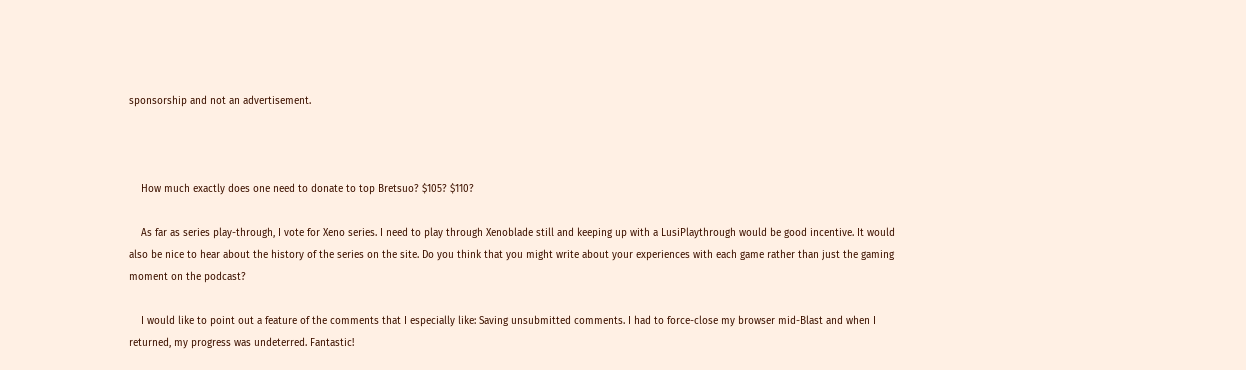sponsorship and not an advertisement.



    How much exactly does one need to donate to top Bretsuo? $105? $110?

    As far as series play-through, I vote for Xeno series. I need to play through Xenoblade still and keeping up with a LusiPlaythrough would be good incentive. It would also be nice to hear about the history of the series on the site. Do you think that you might write about your experiences with each game rather than just the gaming moment on the podcast?

    I would like to point out a feature of the comments that I especially like: Saving unsubmitted comments. I had to force-close my browser mid-Blast and when I returned, my progress was undeterred. Fantastic!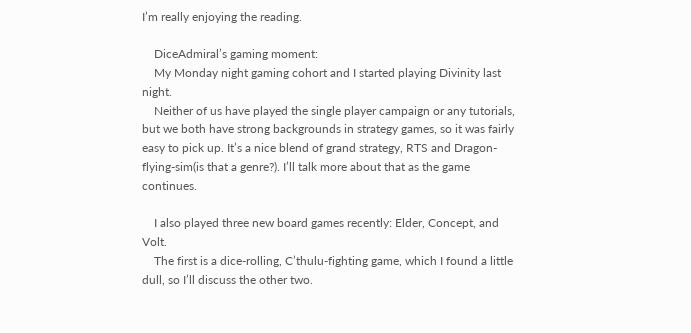I’m really enjoying the reading.

    DiceAdmiral’s gaming moment:
    My Monday night gaming cohort and I started playing Divinity last night.
    Neither of us have played the single player campaign or any tutorials, but we both have strong backgrounds in strategy games, so it was fairly easy to pick up. It’s a nice blend of grand strategy, RTS and Dragon-flying-sim(is that a genre?). I’ll talk more about that as the game continues.

    I also played three new board games recently: Elder, Concept, and Volt.
    The first is a dice-rolling, C’thulu-fighting game, which I found a little dull, so I’ll discuss the other two.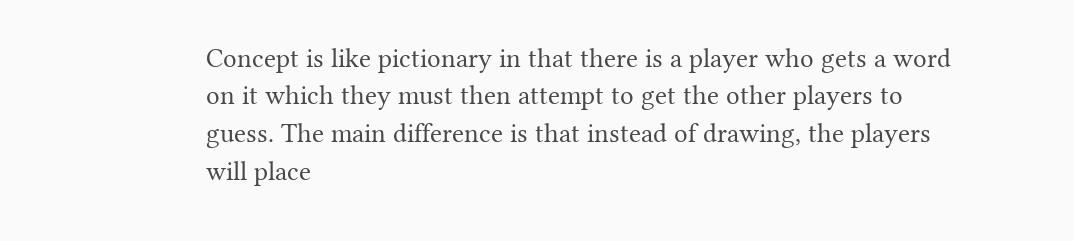Concept is like pictionary in that there is a player who gets a word on it which they must then attempt to get the other players to guess. The main difference is that instead of drawing, the players will place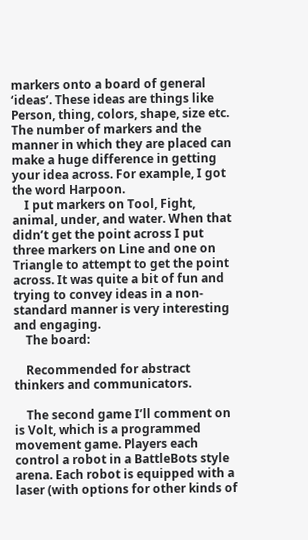markers onto a board of general ‘ideas’. These ideas are things like Person, thing, colors, shape, size etc. The number of markers and the manner in which they are placed can make a huge difference in getting your idea across. For example, I got the word Harpoon.
    I put markers on Tool, Fight, animal, under, and water. When that didn’t get the point across I put three markers on Line and one on Triangle to attempt to get the point across. It was quite a bit of fun and trying to convey ideas in a non-standard manner is very interesting and engaging.
    The board:

    Recommended for abstract thinkers and communicators.

    The second game I’ll comment on is Volt, which is a programmed movement game. Players each control a robot in a BattleBots style arena. Each robot is equipped with a laser (with options for other kinds of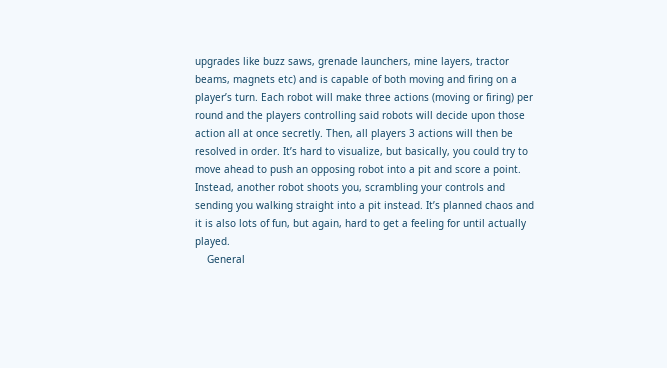upgrades like buzz saws, grenade launchers, mine layers, tractor beams, magnets etc) and is capable of both moving and firing on a player’s turn. Each robot will make three actions (moving or firing) per round and the players controlling said robots will decide upon those action all at once secretly. Then, all players 3 actions will then be resolved in order. It’s hard to visualize, but basically, you could try to move ahead to push an opposing robot into a pit and score a point. Instead, another robot shoots you, scrambling your controls and sending you walking straight into a pit instead. It’s planned chaos and it is also lots of fun, but again, hard to get a feeling for until actually played.
    General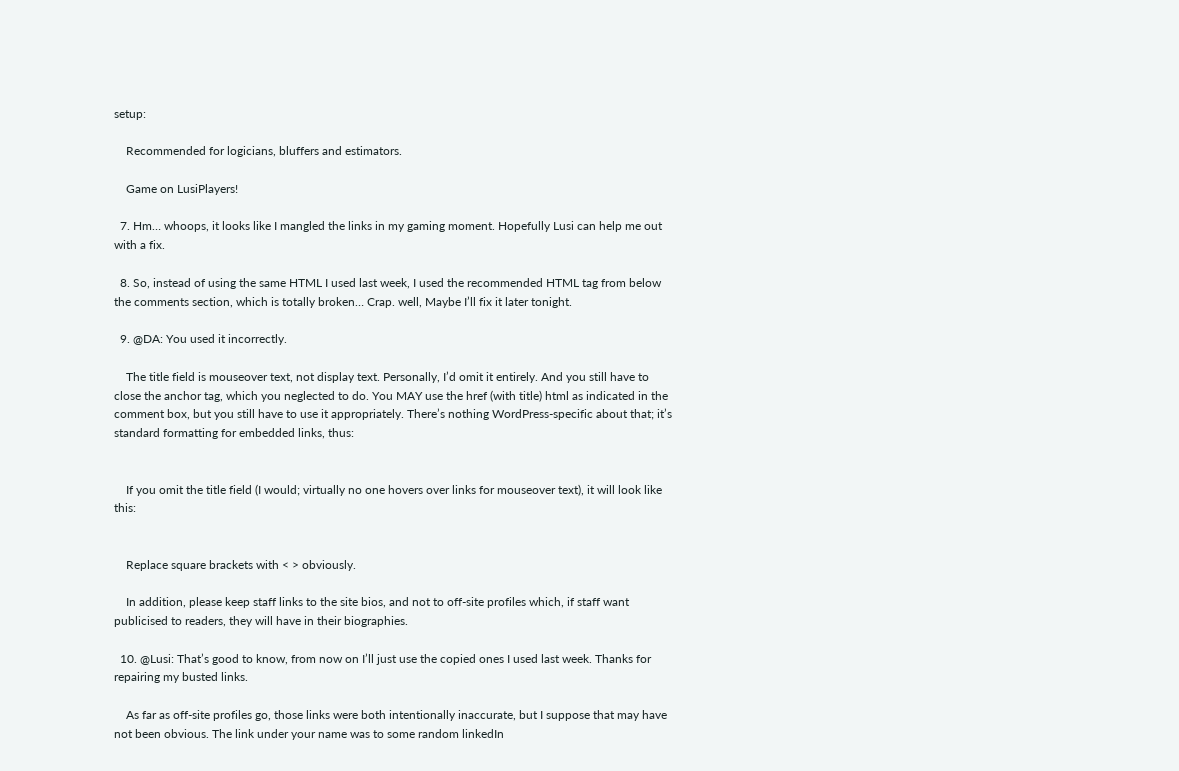setup:

    Recommended for logicians, bluffers and estimators.

    Game on LusiPlayers!

  7. Hm… whoops, it looks like I mangled the links in my gaming moment. Hopefully Lusi can help me out with a fix.

  8. So, instead of using the same HTML I used last week, I used the recommended HTML tag from below the comments section, which is totally broken… Crap. well, Maybe I’ll fix it later tonight.

  9. @DA: You used it incorrectly.

    The title field is mouseover text, not display text. Personally, I’d omit it entirely. And you still have to close the anchor tag, which you neglected to do. You MAY use the href (with title) html as indicated in the comment box, but you still have to use it appropriately. There’s nothing WordPress-specific about that; it’s standard formatting for embedded links, thus:


    If you omit the title field (I would; virtually no one hovers over links for mouseover text), it will look like this:


    Replace square brackets with < > obviously.

    In addition, please keep staff links to the site bios, and not to off-site profiles which, if staff want publicised to readers, they will have in their biographies.

  10. @Lusi: That’s good to know, from now on I’ll just use the copied ones I used last week. Thanks for repairing my busted links.

    As far as off-site profiles go, those links were both intentionally inaccurate, but I suppose that may have not been obvious. The link under your name was to some random linkedIn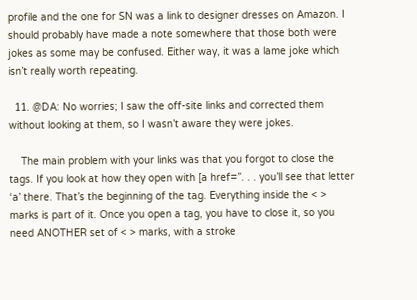profile and the one for SN was a link to designer dresses on Amazon. I should probably have made a note somewhere that those both were jokes as some may be confused. Either way, it was a lame joke which isn’t really worth repeating.

  11. @DA: No worries; I saw the off-site links and corrected them without looking at them, so I wasn’t aware they were jokes.

    The main problem with your links was that you forgot to close the tags. If you look at how they open with [a href=”. . . you’ll see that letter ‘a’ there. That’s the beginning of the tag. Everything inside the < > marks is part of it. Once you open a tag, you have to close it, so you need ANOTHER set of < > marks, with a stroke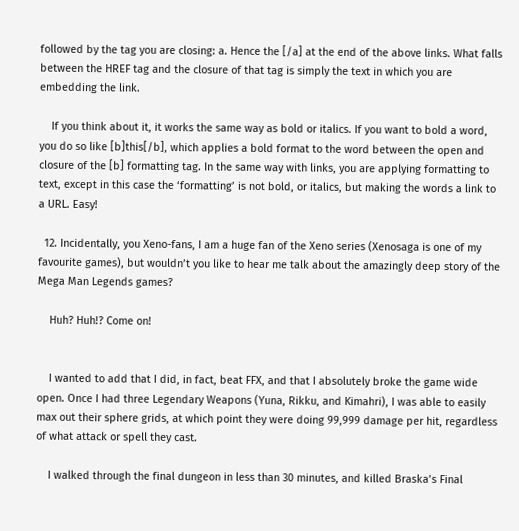followed by the tag you are closing: a. Hence the [/a] at the end of the above links. What falls between the HREF tag and the closure of that tag is simply the text in which you are embedding the link.

    If you think about it, it works the same way as bold or italics. If you want to bold a word, you do so like [b]this[/b], which applies a bold format to the word between the open and closure of the [b] formatting tag. In the same way with links, you are applying formatting to text, except in this case the ‘formatting’ is not bold, or italics, but making the words a link to a URL. Easy!

  12. Incidentally, you Xeno-fans, I am a huge fan of the Xeno series (Xenosaga is one of my favourite games), but wouldn’t you like to hear me talk about the amazingly deep story of the Mega Man Legends games?

    Huh? Huh!? Come on!


    I wanted to add that I did, in fact, beat FFX, and that I absolutely broke the game wide open. Once I had three Legendary Weapons (Yuna, Rikku, and Kimahri), I was able to easily max out their sphere grids, at which point they were doing 99,999 damage per hit, regardless of what attack or spell they cast.

    I walked through the final dungeon in less than 30 minutes, and killed Braska’s Final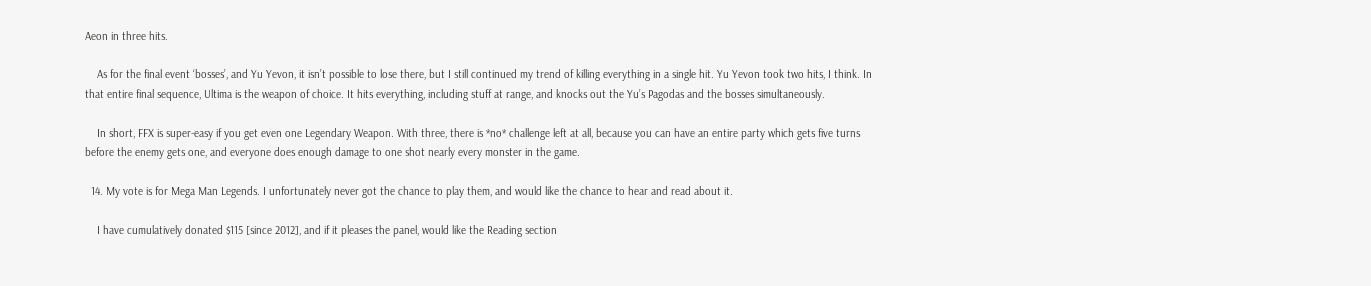Aeon in three hits.

    As for the final event ‘bosses’, and Yu Yevon, it isn’t possible to lose there, but I still continued my trend of killing everything in a single hit. Yu Yevon took two hits, I think. In that entire final sequence, Ultima is the weapon of choice. It hits everything, including stuff at range, and knocks out the Yu’s Pagodas and the bosses simultaneously.

    In short, FFX is super-easy if you get even one Legendary Weapon. With three, there is *no* challenge left at all, because you can have an entire party which gets five turns before the enemy gets one, and everyone does enough damage to one shot nearly every monster in the game.

  14. My vote is for Mega Man Legends. I unfortunately never got the chance to play them, and would like the chance to hear and read about it.

    I have cumulatively donated $115 [since 2012], and if it pleases the panel, would like the Reading section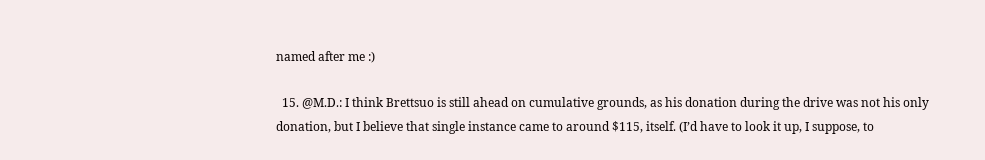named after me :)

  15. @M.D.: I think Brettsuo is still ahead on cumulative grounds, as his donation during the drive was not his only donation, but I believe that single instance came to around $115, itself. (I’d have to look it up, I suppose, to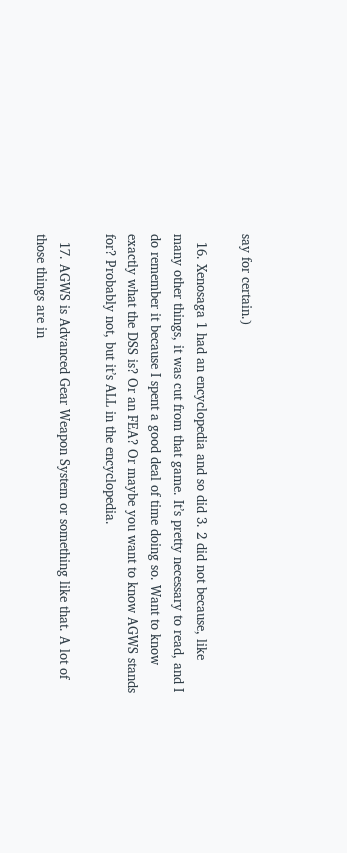say for certain.)

  16. Xenosaga 1 had an encyclopedia and so did 3. 2 did not because, like many other things, it was cut from that game. It’s pretty necessary to read, and I do remember it because I spent a good deal of time doing so. Want to know exactly what the DSS is? Or an FEA? Or maybe you want to know AGWS stands for? Probably not, but it’s ALL in the encyclopedia.

  17. AGWS is Advanced Gear Weapon System or something like that. A lot of those things are in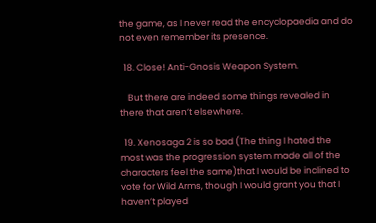the game, as I never read the encyclopaedia and do not even remember its presence.

  18. Close! Anti-Gnosis Weapon System.

    But there are indeed some things revealed in there that aren’t elsewhere.

  19. Xenosaga 2 is so bad (The thing I hated the most was the progression system made all of the characters feel the same)that I would be inclined to vote for Wild Arms, though I would grant you that I haven’t played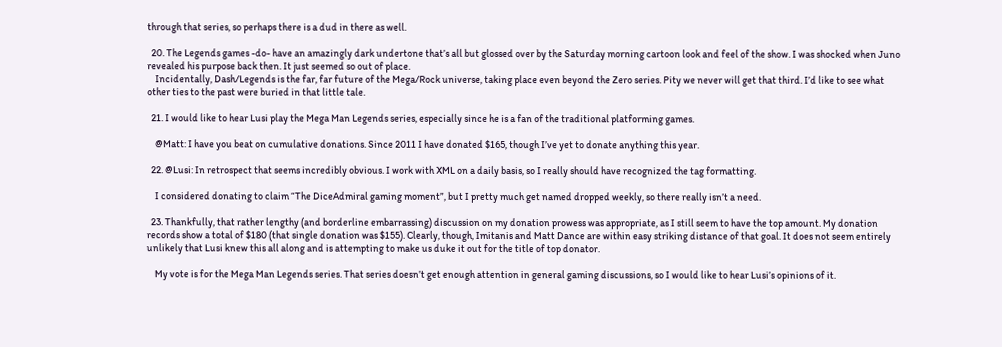through that series, so perhaps there is a dud in there as well.

  20. The Legends games -do- have an amazingly dark undertone that’s all but glossed over by the Saturday morning cartoon look and feel of the show. I was shocked when Juno revealed his purpose back then. It just seemed so out of place.
    Incidentally, Dash/Legends is the far, far future of the Mega/Rock universe, taking place even beyond the Zero series. Pity we never will get that third. I’d like to see what other ties to the past were buried in that little tale.

  21. I would like to hear Lusi play the Mega Man Legends series, especially since he is a fan of the traditional platforming games.

    @Matt: I have you beat on cumulative donations. Since 2011 I have donated $165, though I’ve yet to donate anything this year.

  22. @Lusi: In retrospect that seems incredibly obvious. I work with XML on a daily basis, so I really should have recognized the tag formatting.

    I considered donating to claim “The DiceAdmiral gaming moment”, but I pretty much get named dropped weekly, so there really isn’t a need.

  23. Thankfully, that rather lengthy (and borderline embarrassing) discussion on my donation prowess was appropriate, as I still seem to have the top amount. My donation records show a total of $180 (that single donation was $155). Clearly, though, Imitanis and Matt Dance are within easy striking distance of that goal. It does not seem entirely unlikely that Lusi knew this all along and is attempting to make us duke it out for the title of top donator.

    My vote is for the Mega Man Legends series. That series doesn’t get enough attention in general gaming discussions, so I would like to hear Lusi’s opinions of it.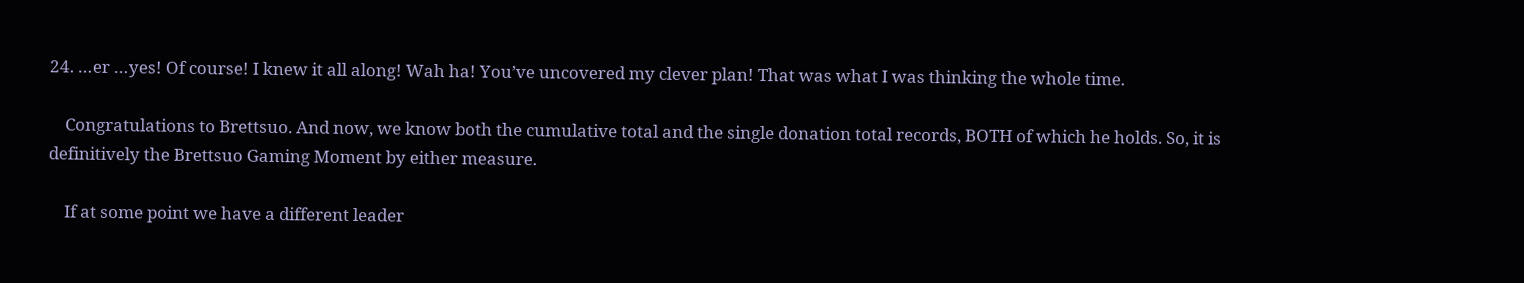24. …er …yes! Of course! I knew it all along! Wah ha! You’ve uncovered my clever plan! That was what I was thinking the whole time.

    Congratulations to Brettsuo. And now, we know both the cumulative total and the single donation total records, BOTH of which he holds. So, it is definitively the Brettsuo Gaming Moment by either measure.

    If at some point we have a different leader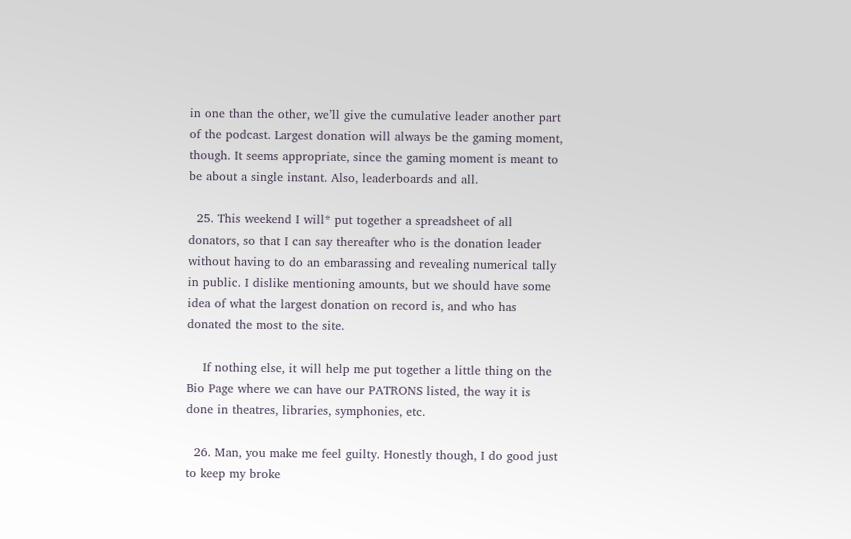in one than the other, we’ll give the cumulative leader another part of the podcast. Largest donation will always be the gaming moment, though. It seems appropriate, since the gaming moment is meant to be about a single instant. Also, leaderboards and all.

  25. This weekend I will* put together a spreadsheet of all donators, so that I can say thereafter who is the donation leader without having to do an embarassing and revealing numerical tally in public. I dislike mentioning amounts, but we should have some idea of what the largest donation on record is, and who has donated the most to the site.

    If nothing else, it will help me put together a little thing on the Bio Page where we can have our PATRONS listed, the way it is done in theatres, libraries, symphonies, etc.

  26. Man, you make me feel guilty. Honestly though, I do good just to keep my broke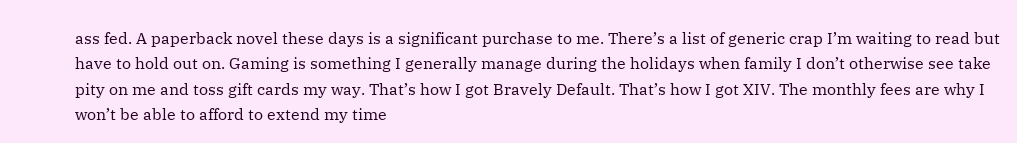ass fed. A paperback novel these days is a significant purchase to me. There’s a list of generic crap I’m waiting to read but have to hold out on. Gaming is something I generally manage during the holidays when family I don’t otherwise see take pity on me and toss gift cards my way. That’s how I got Bravely Default. That’s how I got XIV. The monthly fees are why I won’t be able to afford to extend my time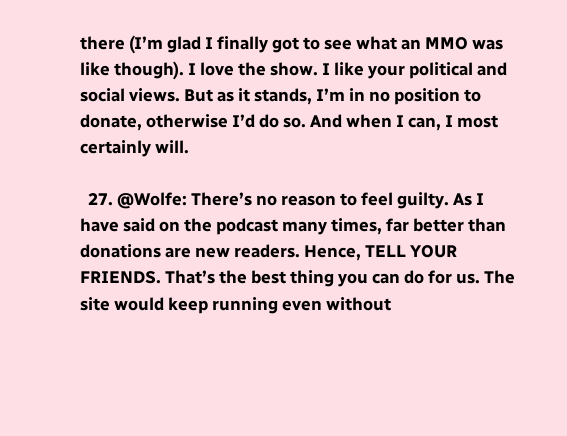there (I’m glad I finally got to see what an MMO was like though). I love the show. I like your political and social views. But as it stands, I’m in no position to donate, otherwise I’d do so. And when I can, I most certainly will.

  27. @Wolfe: There’s no reason to feel guilty. As I have said on the podcast many times, far better than donations are new readers. Hence, TELL YOUR FRIENDS. That’s the best thing you can do for us. The site would keep running even without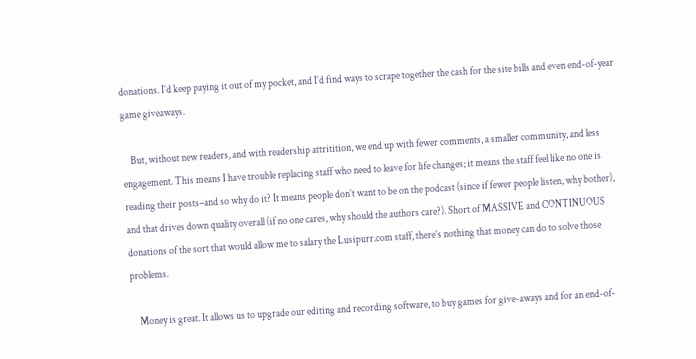donations. I’d keep paying it out of my pocket, and I’d find ways to scrape together the cash for the site bills and even end-of-year game giveaways.

    But, without new readers, and with readership attritition, we end up with fewer comments, a smaller community, and less engagement. This means I have trouble replacing staff who need to leave for life changes; it means the staff feel like no one is reading their posts–and so why do it? It means people don’t want to be on the podcast (since if fewer people listen, why bother), and that drives down quality overall (if no one cares, why should the authors care?). Short of MASSIVE and CONTINUOUS donations of the sort that would allow me to salary the Lusipurr.com staff, there’s nothing that money can do to solve those problems.

    Money is great. It allows us to upgrade our editing and recording software, to buy games for give-aways and for an end-of-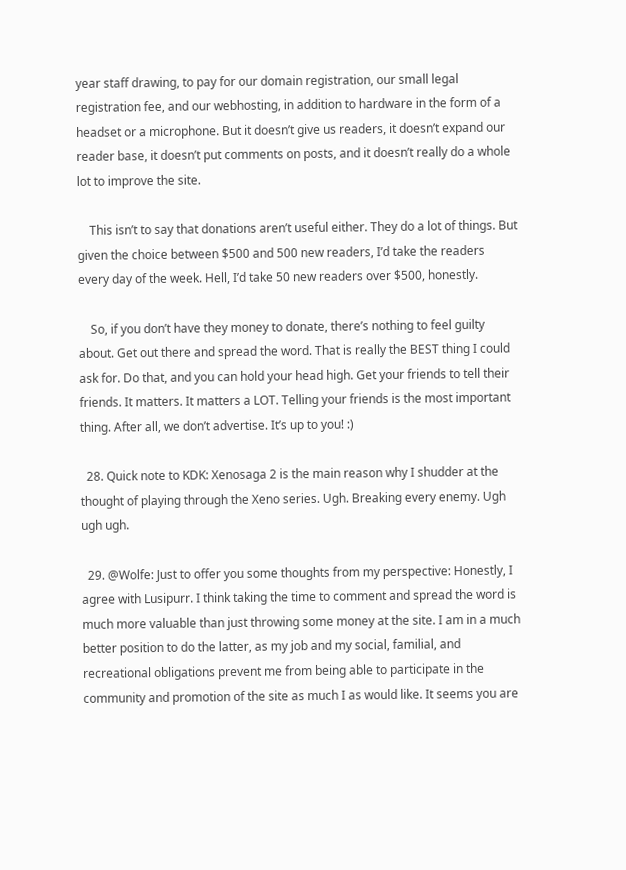year staff drawing, to pay for our domain registration, our small legal registration fee, and our webhosting, in addition to hardware in the form of a headset or a microphone. But it doesn’t give us readers, it doesn’t expand our reader base, it doesn’t put comments on posts, and it doesn’t really do a whole lot to improve the site.

    This isn’t to say that donations aren’t useful either. They do a lot of things. But given the choice between $500 and 500 new readers, I’d take the readers every day of the week. Hell, I’d take 50 new readers over $500, honestly.

    So, if you don’t have they money to donate, there’s nothing to feel guilty about. Get out there and spread the word. That is really the BEST thing I could ask for. Do that, and you can hold your head high. Get your friends to tell their friends. It matters. It matters a LOT. Telling your friends is the most important thing. After all, we don’t advertise. It’s up to you! :)

  28. Quick note to KDK: Xenosaga 2 is the main reason why I shudder at the thought of playing through the Xeno series. Ugh. Breaking every enemy. Ugh ugh ugh.

  29. @Wolfe: Just to offer you some thoughts from my perspective: Honestly, I agree with Lusipurr. I think taking the time to comment and spread the word is much more valuable than just throwing some money at the site. I am in a much better position to do the latter, as my job and my social, familial, and recreational obligations prevent me from being able to participate in the community and promotion of the site as much I as would like. It seems you are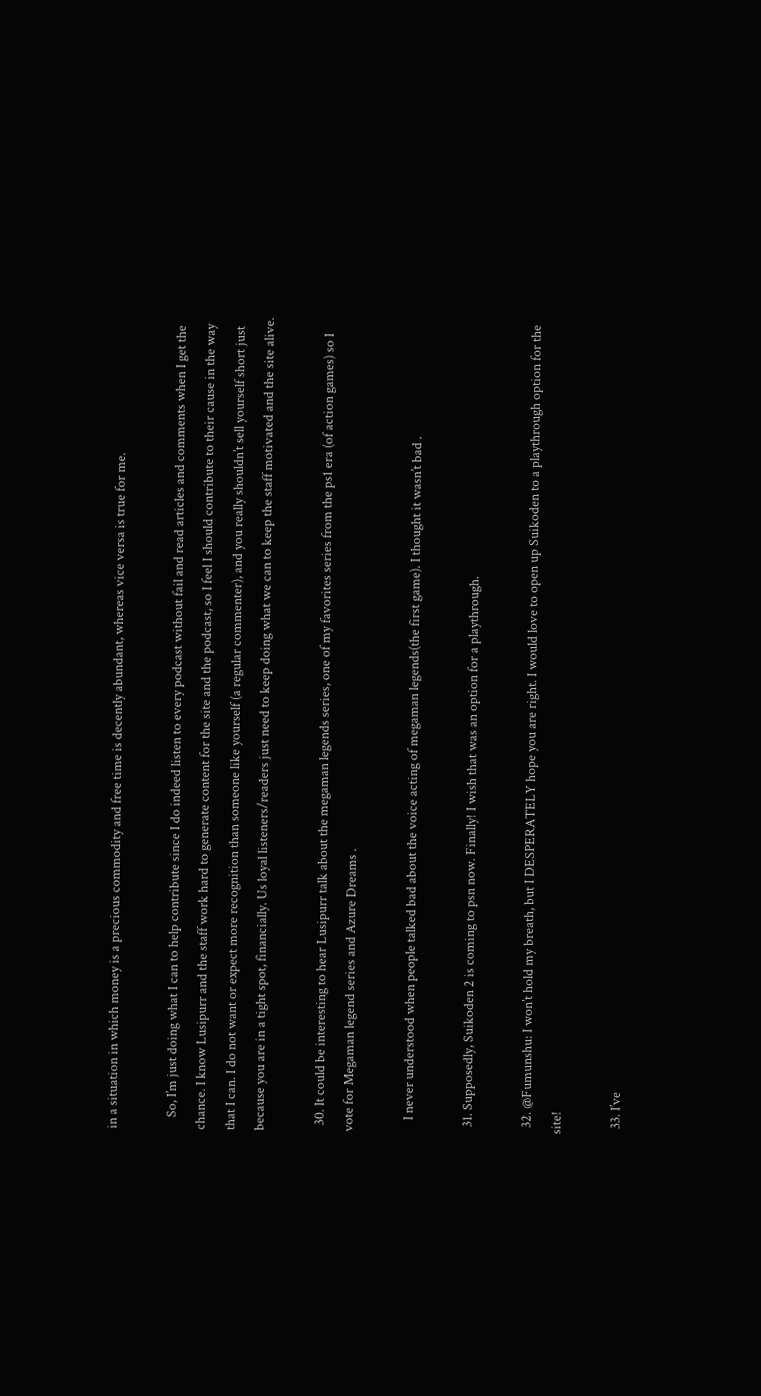in a situation in which money is a precious commodity and free time is decently abundant, whereas vice versa is true for me.

    So, I’m just doing what I can to help contribute since I do indeed listen to every podcast without fail and read articles and comments when I get the chance. I know Lusipurr and the staff work hard to generate content for the site and the podcast, so I feel I should contribute to their cause in the way that I can. I do not want or expect more recognition than someone like yourself (a regular commenter), and you really shouldn’t sell yourself short just because you are in a tight spot, financially. Us loyal listeners/readers just need to keep doing what we can to keep the staff motivated and the site alive.

  30. It could be interesting to hear Lusipurr talk about the megaman legends series, one of my favorites series from the ps1 era (of action games) so I vote for Megaman legend series and Azure Dreams .

    I never understood when people talked bad about the voice acting of megaman legends(the first game). I thought it wasn’t bad .

  31. Supposedly, Suikoden 2 is coming to psn now. Finally! I wish that was an option for a playthrough.

  32. @Fumunshu: I won’t hold my breath, but I DESPERATELY hope you are right. I would love to open up Suikoden to a playthrough option for the site!

  33. I’ve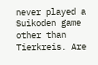never played a Suikoden game other than Tierkreis. Are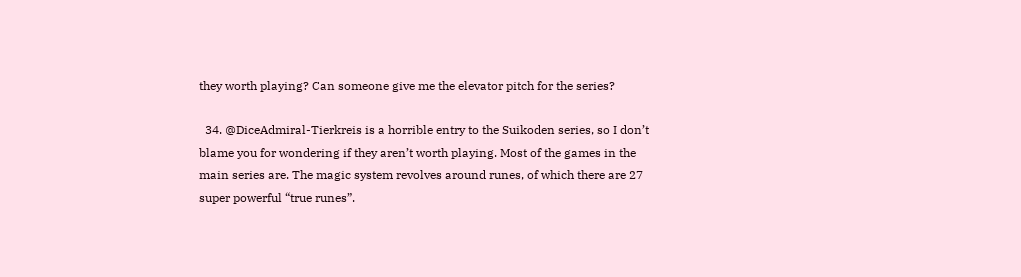they worth playing? Can someone give me the elevator pitch for the series?

  34. @DiceAdmiral-Tierkreis is a horrible entry to the Suikoden series, so I don’t blame you for wondering if they aren’t worth playing. Most of the games in the main series are. The magic system revolves around runes, of which there are 27 super powerful “true runes”.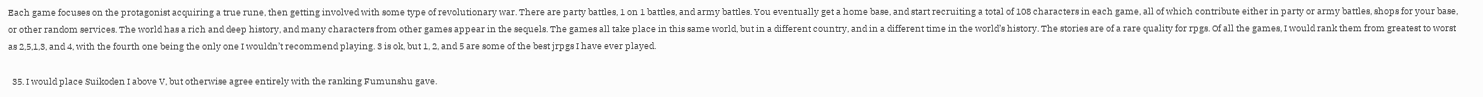Each game focuses on the protagonist acquiring a true rune, then getting involved with some type of revolutionary war. There are party battles, 1 on 1 battles, and army battles. You eventually get a home base, and start recruiting a total of 108 characters in each game, all of which contribute either in party or army battles, shops for your base, or other random services. The world has a rich and deep history, and many characters from other games appear in the sequels. The games all take place in this same world, but in a different country, and in a different time in the world’s history. The stories are of a rare quality for rpgs. Of all the games, I would rank them from greatest to worst as 2,5,1,3, and 4, with the fourth one being the only one I wouldn’t recommend playing. 3 is ok, but 1, 2, and 5 are some of the best jrpgs I have ever played.

  35. I would place Suikoden I above V, but otherwise agree entirely with the ranking Fumunshu gave.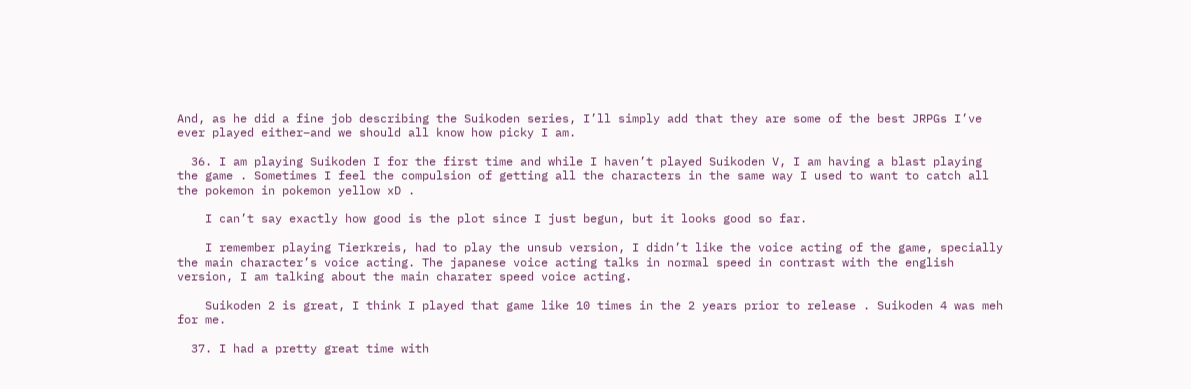And, as he did a fine job describing the Suikoden series, I’ll simply add that they are some of the best JRPGs I’ve ever played either–and we should all know how picky I am.

  36. I am playing Suikoden I for the first time and while I haven’t played Suikoden V, I am having a blast playing the game . Sometimes I feel the compulsion of getting all the characters in the same way I used to want to catch all the pokemon in pokemon yellow xD .

    I can’t say exactly how good is the plot since I just begun, but it looks good so far.

    I remember playing Tierkreis, had to play the unsub version, I didn’t like the voice acting of the game, specially the main character’s voice acting. The japanese voice acting talks in normal speed in contrast with the english version, I am talking about the main charater speed voice acting.

    Suikoden 2 is great, I think I played that game like 10 times in the 2 years prior to release . Suikoden 4 was meh for me.

  37. I had a pretty great time with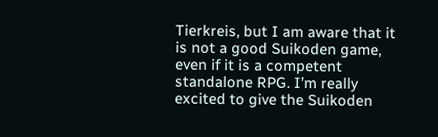Tierkreis, but I am aware that it is not a good Suikoden game, even if it is a competent standalone RPG. I’m really excited to give the Suikoden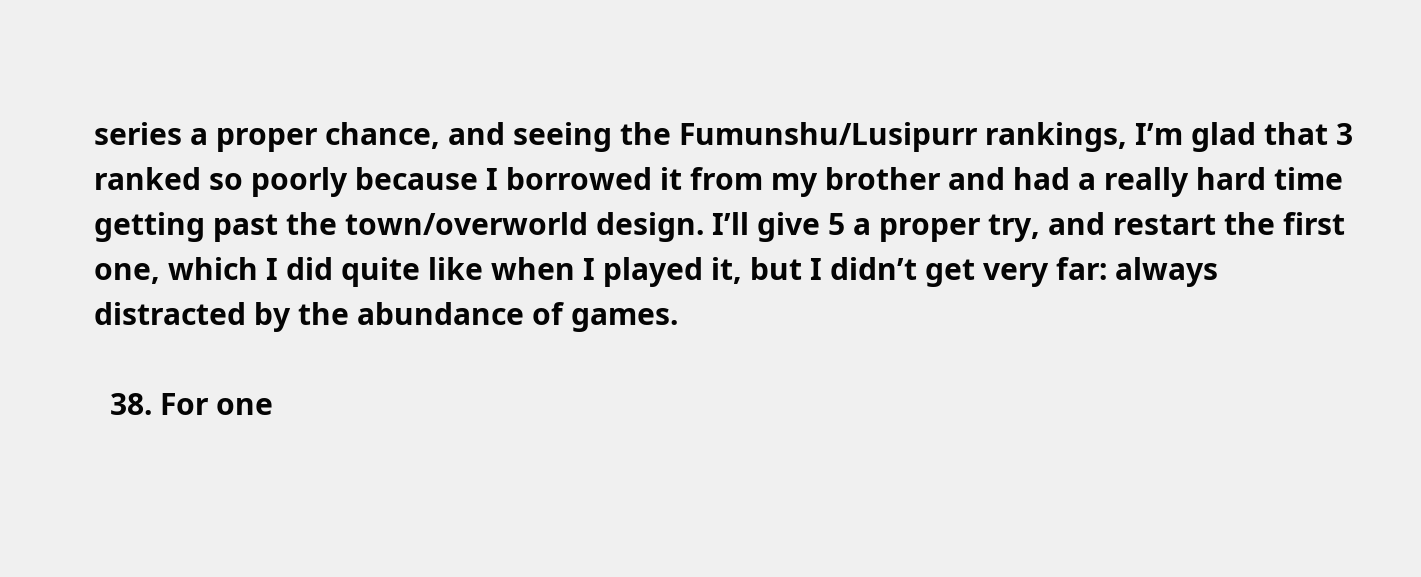series a proper chance, and seeing the Fumunshu/Lusipurr rankings, I’m glad that 3 ranked so poorly because I borrowed it from my brother and had a really hard time getting past the town/overworld design. I’ll give 5 a proper try, and restart the first one, which I did quite like when I played it, but I didn’t get very far: always distracted by the abundance of games.

  38. For one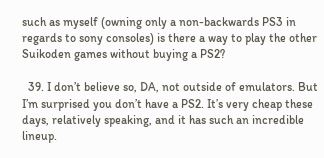such as myself (owning only a non-backwards PS3 in regards to sony consoles) is there a way to play the other Suikoden games without buying a PS2?

  39. I don’t believe so, DA, not outside of emulators. But I’m surprised you don’t have a PS2. It’s very cheap these days, relatively speaking, and it has such an incredible lineup.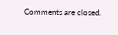Comments are closed.